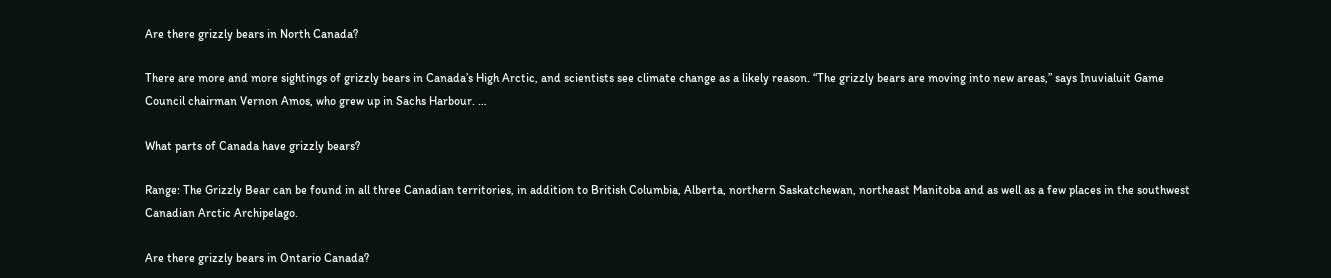Are there grizzly bears in North Canada?

There are more and more sightings of grizzly bears in Canada’s High Arctic, and scientists see climate change as a likely reason. “The grizzly bears are moving into new areas,” says Inuvialuit Game Council chairman Vernon Amos, who grew up in Sachs Harbour. …

What parts of Canada have grizzly bears?

Range: The Grizzly Bear can be found in all three Canadian territories, in addition to British Columbia, Alberta, northern Saskatchewan, northeast Manitoba and as well as a few places in the southwest Canadian Arctic Archipelago.

Are there grizzly bears in Ontario Canada?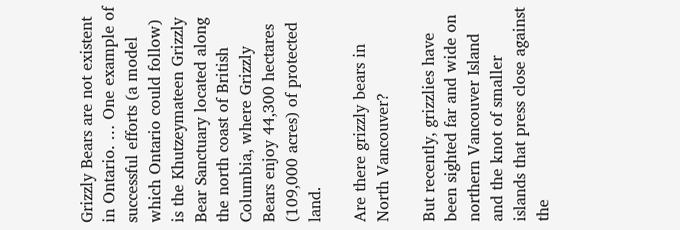Grizzly Bears are not existent in Ontario. … One example of successful efforts (a model which Ontario could follow) is the Khutzeymateen Grizzly Bear Sanctuary located along the north coast of British Columbia, where Grizzly Bears enjoy 44,300 hectares (109,000 acres) of protected land.

Are there grizzly bears in North Vancouver?

But recently, grizzlies have been sighted far and wide on northern Vancouver Island and the knot of smaller islands that press close against the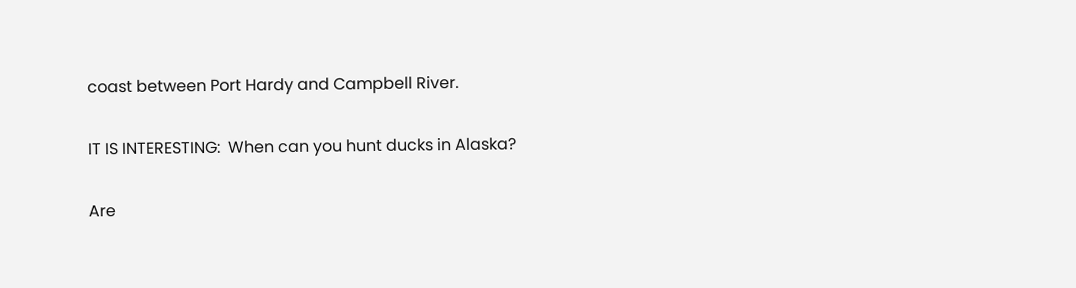coast between Port Hardy and Campbell River.

IT IS INTERESTING:  When can you hunt ducks in Alaska?

Are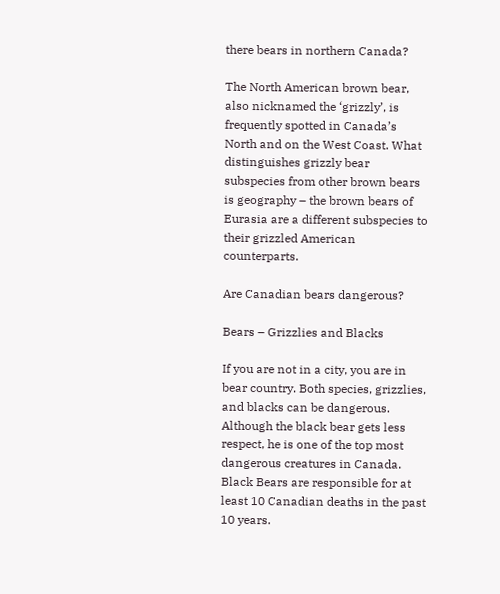there bears in northern Canada?

The North American brown bear, also nicknamed the ‘grizzly’, is frequently spotted in Canada’s North and on the West Coast. What distinguishes grizzly bear subspecies from other brown bears is geography – the brown bears of Eurasia are a different subspecies to their grizzled American counterparts.

Are Canadian bears dangerous?

Bears – Grizzlies and Blacks

If you are not in a city, you are in bear country. Both species, grizzlies, and blacks can be dangerous. Although the black bear gets less respect, he is one of the top most dangerous creatures in Canada. Black Bears are responsible for at least 10 Canadian deaths in the past 10 years.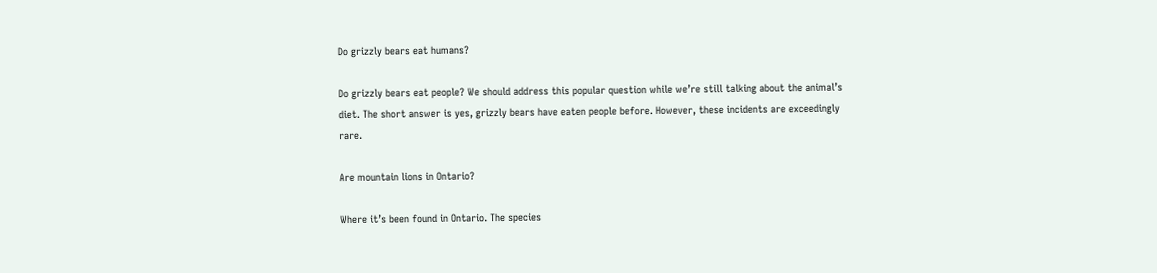Do grizzly bears eat humans?

Do grizzly bears eat people? We should address this popular question while we’re still talking about the animal’s diet. The short answer is yes, grizzly bears have eaten people before. However, these incidents are exceedingly rare.

Are mountain lions in Ontario?

Where it’s been found in Ontario. The species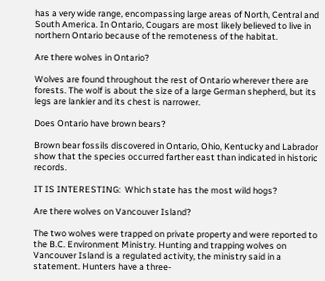has a very wide range, encompassing large areas of North, Central and South America. In Ontario, Cougars are most likely believed to live in northern Ontario because of the remoteness of the habitat.

Are there wolves in Ontario?

Wolves are found throughout the rest of Ontario wherever there are forests. The wolf is about the size of a large German shepherd, but its legs are lankier and its chest is narrower.

Does Ontario have brown bears?

Brown bear fossils discovered in Ontario, Ohio, Kentucky and Labrador show that the species occurred farther east than indicated in historic records.

IT IS INTERESTING:  Which state has the most wild hogs?

Are there wolves on Vancouver Island?

The two wolves were trapped on private property and were reported to the B.C. Environment Ministry. Hunting and trapping wolves on Vancouver Island is a regulated activity, the ministry said in a statement. Hunters have a three-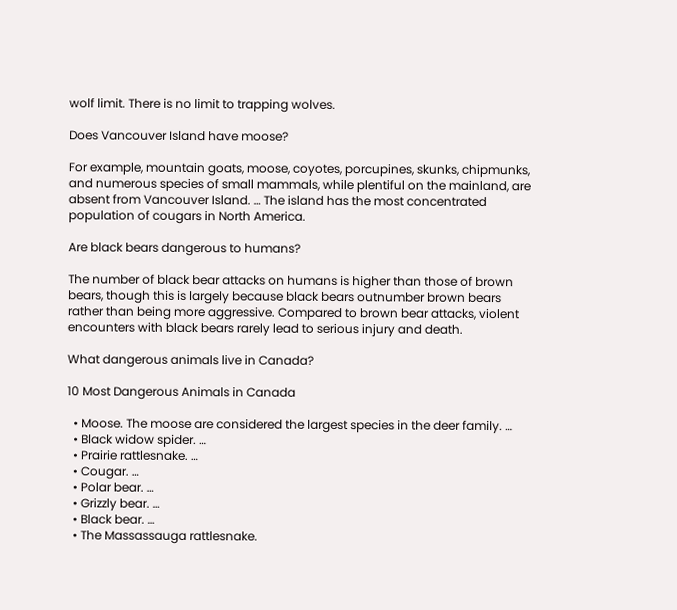wolf limit. There is no limit to trapping wolves.

Does Vancouver Island have moose?

For example, mountain goats, moose, coyotes, porcupines, skunks, chipmunks, and numerous species of small mammals, while plentiful on the mainland, are absent from Vancouver Island. … The island has the most concentrated population of cougars in North America.

Are black bears dangerous to humans?

The number of black bear attacks on humans is higher than those of brown bears, though this is largely because black bears outnumber brown bears rather than being more aggressive. Compared to brown bear attacks, violent encounters with black bears rarely lead to serious injury and death.

What dangerous animals live in Canada?

10 Most Dangerous Animals in Canada

  • Moose. The moose are considered the largest species in the deer family. …
  • Black widow spider. …
  • Prairie rattlesnake. …
  • Cougar. …
  • Polar bear. …
  • Grizzly bear. …
  • Black bear. …
  • The Massassauga rattlesnake.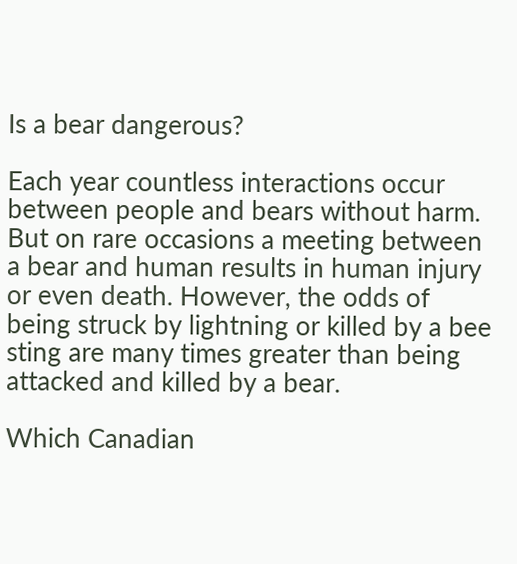Is a bear dangerous?

Each year countless interactions occur between people and bears without harm. But on rare occasions a meeting between a bear and human results in human injury or even death. However, the odds of being struck by lightning or killed by a bee sting are many times greater than being attacked and killed by a bear.

Which Canadian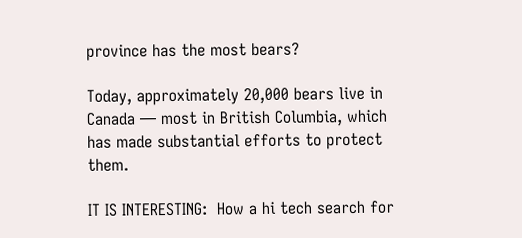province has the most bears?

Today, approximately 20,000 bears live in Canada — most in British Columbia, which has made substantial efforts to protect them.

IT IS INTERESTING:  How a hi tech search for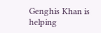Genghis Khan is helping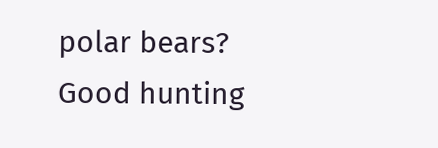polar bears?
Good hunting